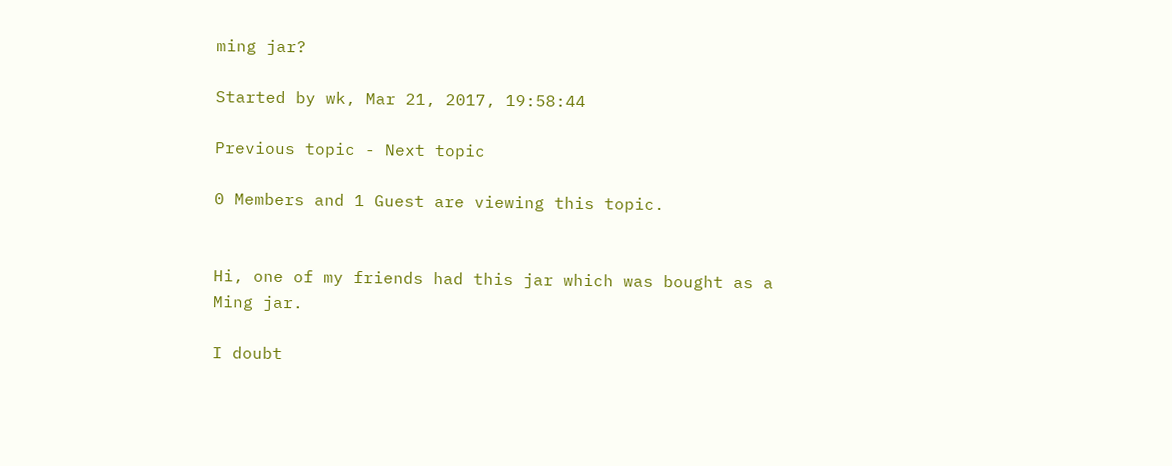ming jar?

Started by wk, Mar 21, 2017, 19:58:44

Previous topic - Next topic

0 Members and 1 Guest are viewing this topic.


Hi, one of my friends had this jar which was bought as a Ming jar.

I doubt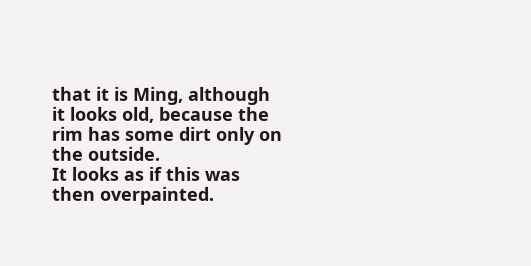that it is Ming, although it looks old, because the rim has some dirt only on the outside.
It looks as if this was then overpainted.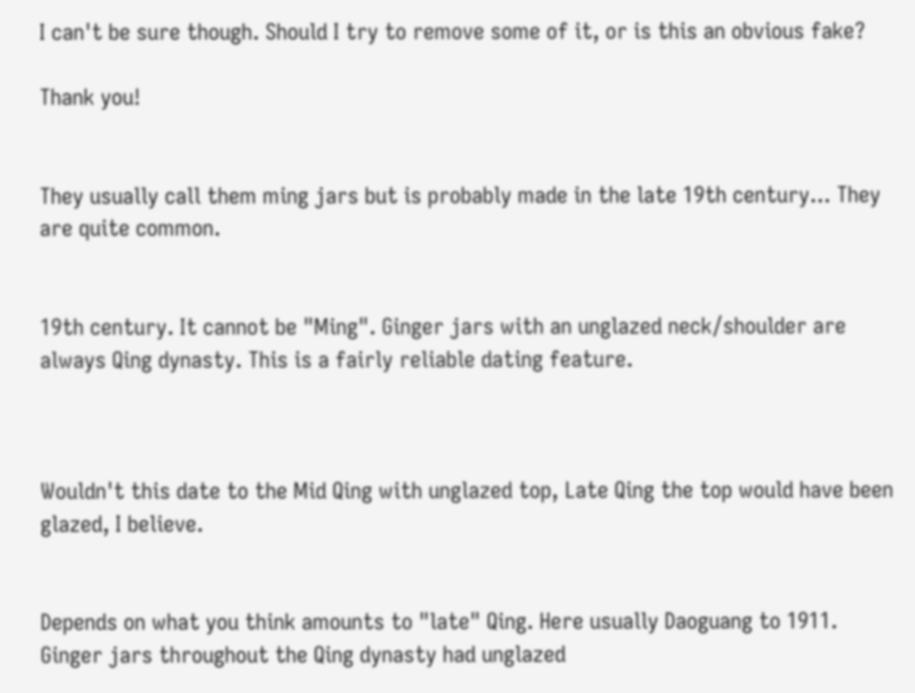I can't be sure though. Should I try to remove some of it, or is this an obvious fake?

Thank you!


They usually call them ming jars but is probably made in the late 19th century... They are quite common.


19th century. It cannot be "Ming". Ginger jars with an unglazed neck/shoulder are always Qing dynasty. This is a fairly reliable dating feature.



Wouldn't this date to the Mid Qing with unglazed top, Late Qing the top would have been glazed, I believe.


Depends on what you think amounts to "late" Qing. Here usually Daoguang to 1911.
Ginger jars throughout the Qing dynasty had unglazed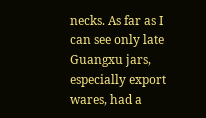necks. As far as I can see only late Guangxu jars, especially export wares, had a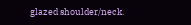glazed shoulder/neck.